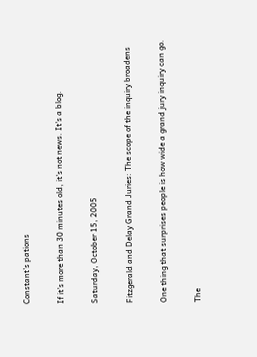Constant's pations

If it's more than 30 minutes old, it's not news. It's a blog.

Saturday, October 15, 2005

Fitzgerald and Delay Grand Juries: The scope of the inquiry broadens

One thing that surprises people is how wide a grand jury inquiry can go.

The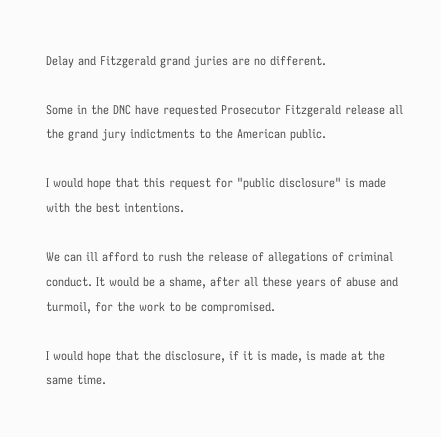Delay and Fitzgerald grand juries are no different.

Some in the DNC have requested Prosecutor Fitzgerald release all the grand jury indictments to the American public.

I would hope that this request for "public disclosure" is made with the best intentions.

We can ill afford to rush the release of allegations of criminal conduct. It would be a shame, after all these years of abuse and turmoil, for the work to be compromised.

I would hope that the disclosure, if it is made, is made at the same time.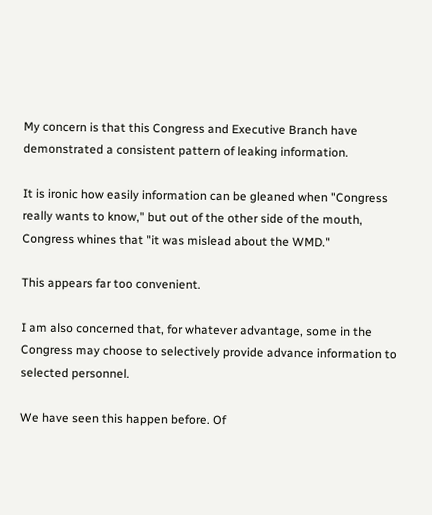My concern is that this Congress and Executive Branch have demonstrated a consistent pattern of leaking information.

It is ironic how easily information can be gleaned when "Congress really wants to know," but out of the other side of the mouth, Congress whines that "it was mislead about the WMD."

This appears far too convenient.

I am also concerned that, for whatever advantage, some in the Congress may choose to selectively provide advance information to selected personnel.

We have seen this happen before. Of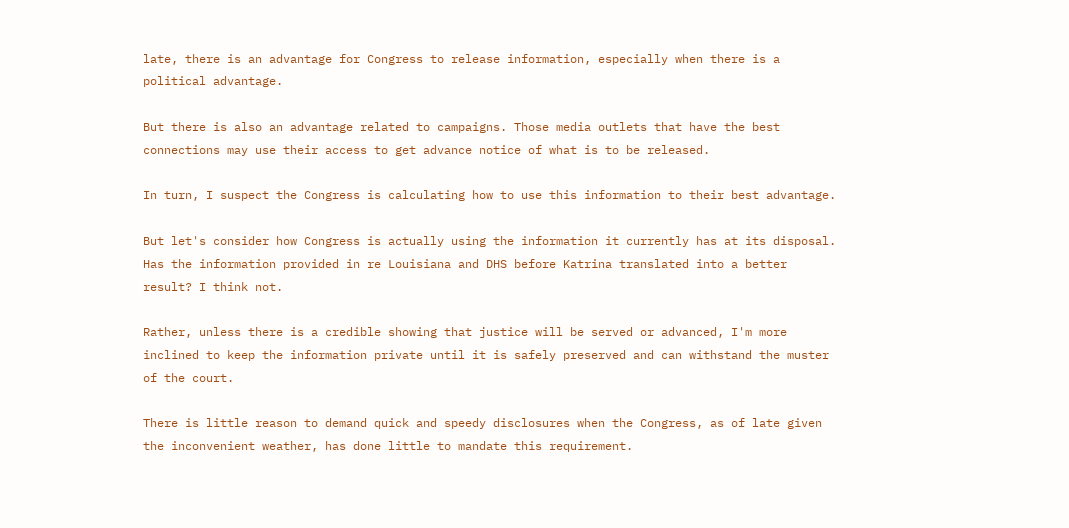late, there is an advantage for Congress to release information, especially when there is a political advantage.

But there is also an advantage related to campaigns. Those media outlets that have the best connections may use their access to get advance notice of what is to be released.

In turn, I suspect the Congress is calculating how to use this information to their best advantage.

But let's consider how Congress is actually using the information it currently has at its disposal. Has the information provided in re Louisiana and DHS before Katrina translated into a better result? I think not.

Rather, unless there is a credible showing that justice will be served or advanced, I'm more inclined to keep the information private until it is safely preserved and can withstand the muster of the court.

There is little reason to demand quick and speedy disclosures when the Congress, as of late given the inconvenient weather, has done little to mandate this requirement.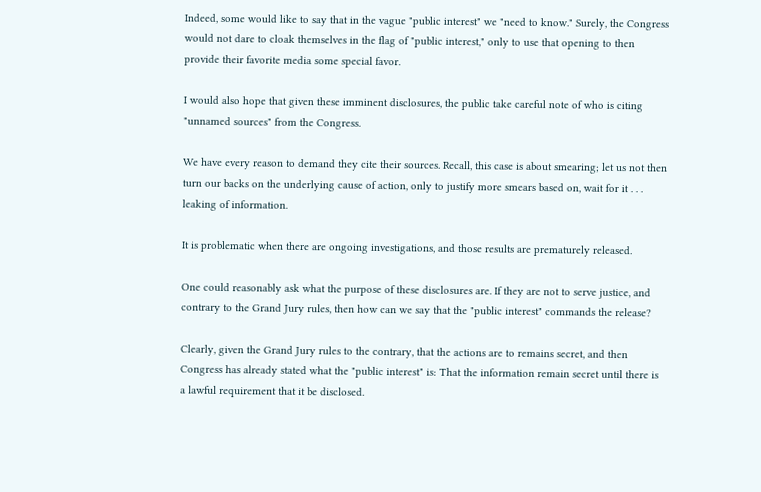Indeed, some would like to say that in the vague "public interest" we "need to know." Surely, the Congress would not dare to cloak themselves in the flag of "public interest," only to use that opening to then provide their favorite media some special favor.

I would also hope that given these imminent disclosures, the public take careful note of who is citing "unnamed sources" from the Congress.

We have every reason to demand they cite their sources. Recall, this case is about smearing; let us not then turn our backs on the underlying cause of action, only to justify more smears based on, wait for it . . . leaking of information.

It is problematic when there are ongoing investigations, and those results are prematurely released.

One could reasonably ask what the purpose of these disclosures are. If they are not to serve justice, and contrary to the Grand Jury rules, then how can we say that the "public interest" commands the release?

Clearly, given the Grand Jury rules to the contrary, that the actions are to remains secret, and then Congress has already stated what the "public interest" is: That the information remain secret until there is a lawful requirement that it be disclosed.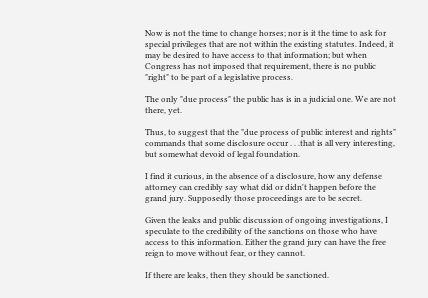Now is not the time to change horses; nor is it the time to ask for special privileges that are not within the existing statutes. Indeed, it may be desired to have access to that information; but when Congress has not imposed that requirement, there is no public "right" to be part of a legislative process.

The only "due process" the public has is in a judicial one. We are not there, yet.

Thus, to suggest that the "due process of public interest and rights" commands that some disclosure occur . . .that is all very interesting, but somewhat devoid of legal foundation.

I find it curious, in the absence of a disclosure, how any defense attorney can credibly say what did or didn't happen before the grand jury. Supposedly those proceedings are to be secret.

Given the leaks and public discussion of ongoing investigations, I speculate to the credibility of the sanctions on those who have access to this information. Either the grand jury can have the free reign to move without fear, or they cannot.

If there are leaks, then they should be sanctioned.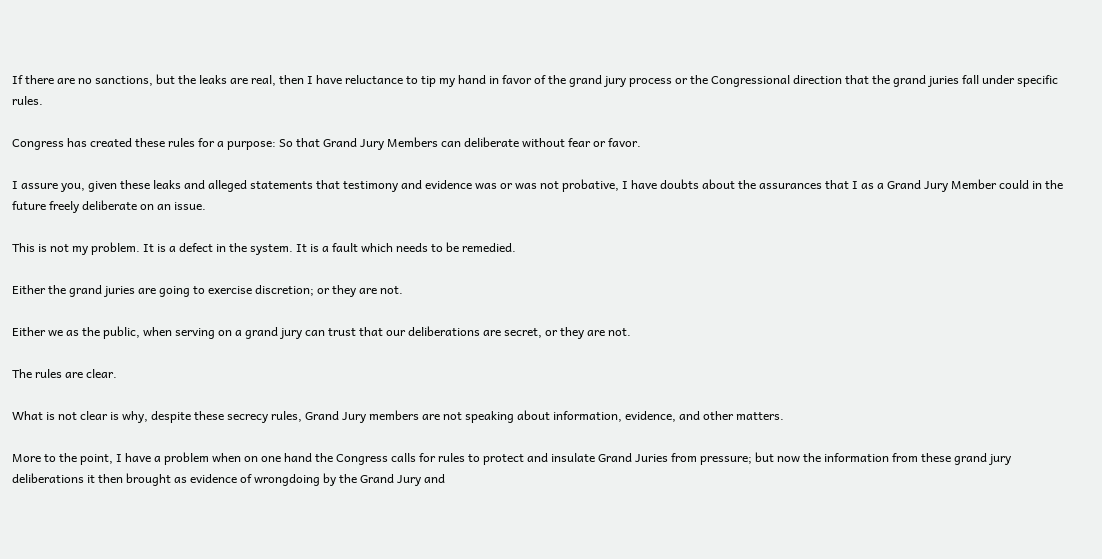If there are no sanctions, but the leaks are real, then I have reluctance to tip my hand in favor of the grand jury process or the Congressional direction that the grand juries fall under specific rules.

Congress has created these rules for a purpose: So that Grand Jury Members can deliberate without fear or favor.

I assure you, given these leaks and alleged statements that testimony and evidence was or was not probative, I have doubts about the assurances that I as a Grand Jury Member could in the future freely deliberate on an issue.

This is not my problem. It is a defect in the system. It is a fault which needs to be remedied.

Either the grand juries are going to exercise discretion; or they are not.

Either we as the public, when serving on a grand jury can trust that our deliberations are secret, or they are not.

The rules are clear.

What is not clear is why, despite these secrecy rules, Grand Jury members are not speaking about information, evidence, and other matters.

More to the point, I have a problem when on one hand the Congress calls for rules to protect and insulate Grand Juries from pressure; but now the information from these grand jury deliberations it then brought as evidence of wrongdoing by the Grand Jury and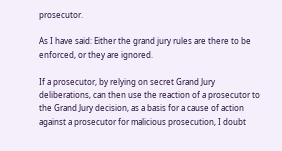prosecutor.

As I have said: Either the grand jury rules are there to be enforced, or they are ignored.

If a prosecutor, by relying on secret Grand Jury deliberations, can then use the reaction of a prosecutor to the Grand Jury decision, as a basis for a cause of action against a prosecutor for malicious prosecution, I doubt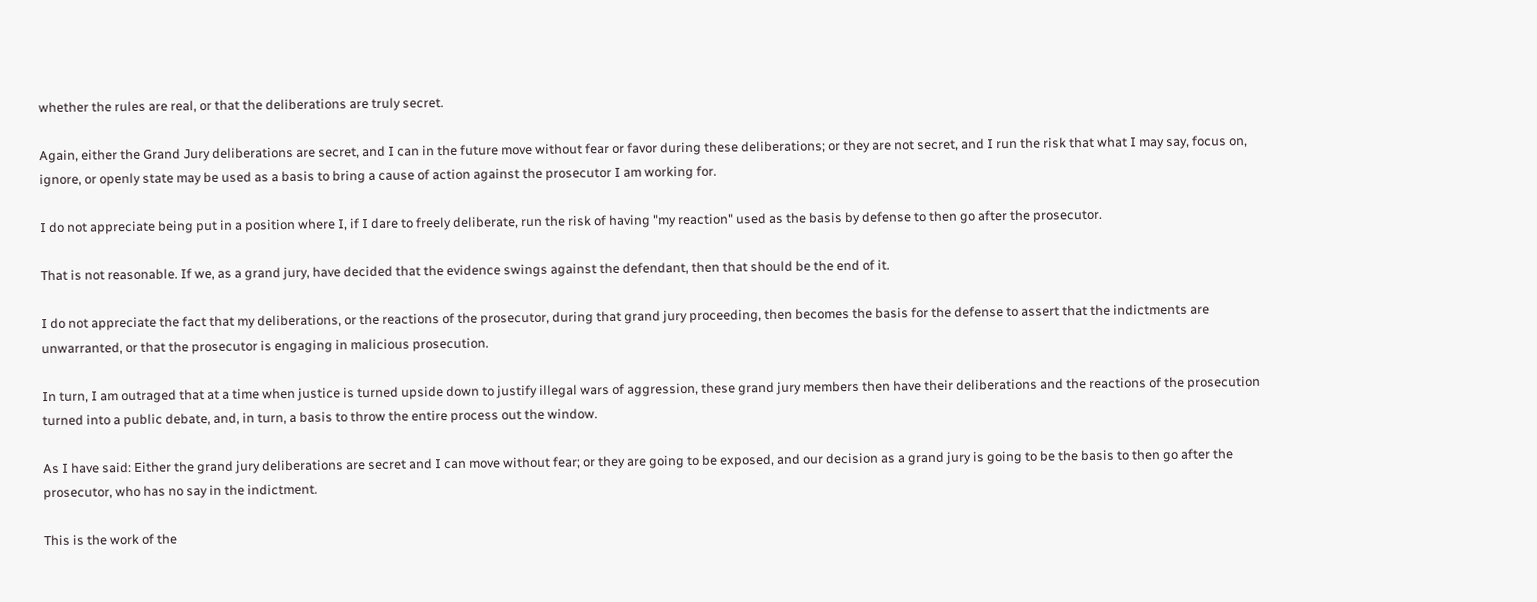whether the rules are real, or that the deliberations are truly secret.

Again, either the Grand Jury deliberations are secret, and I can in the future move without fear or favor during these deliberations; or they are not secret, and I run the risk that what I may say, focus on, ignore, or openly state may be used as a basis to bring a cause of action against the prosecutor I am working for.

I do not appreciate being put in a position where I, if I dare to freely deliberate, run the risk of having "my reaction" used as the basis by defense to then go after the prosecutor.

That is not reasonable. If we, as a grand jury, have decided that the evidence swings against the defendant, then that should be the end of it.

I do not appreciate the fact that my deliberations, or the reactions of the prosecutor, during that grand jury proceeding, then becomes the basis for the defense to assert that the indictments are unwarranted, or that the prosecutor is engaging in malicious prosecution.

In turn, I am outraged that at a time when justice is turned upside down to justify illegal wars of aggression, these grand jury members then have their deliberations and the reactions of the prosecution turned into a public debate, and, in turn, a basis to throw the entire process out the window.

As I have said: Either the grand jury deliberations are secret and I can move without fear; or they are going to be exposed, and our decision as a grand jury is going to be the basis to then go after the prosecutor, who has no say in the indictment.

This is the work of the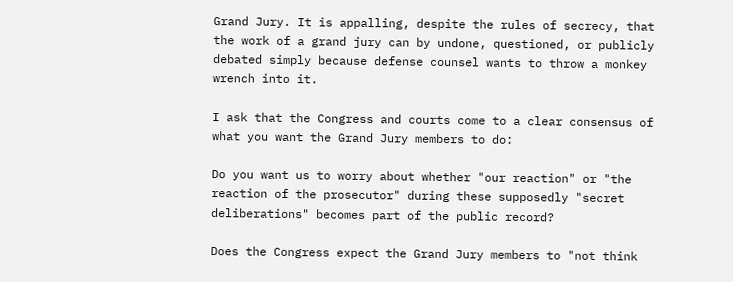Grand Jury. It is appalling, despite the rules of secrecy, that the work of a grand jury can by undone, questioned, or publicly debated simply because defense counsel wants to throw a monkey wrench into it.

I ask that the Congress and courts come to a clear consensus of what you want the Grand Jury members to do:

Do you want us to worry about whether "our reaction" or "the reaction of the prosecutor" during these supposedly "secret deliberations" becomes part of the public record?

Does the Congress expect the Grand Jury members to "not think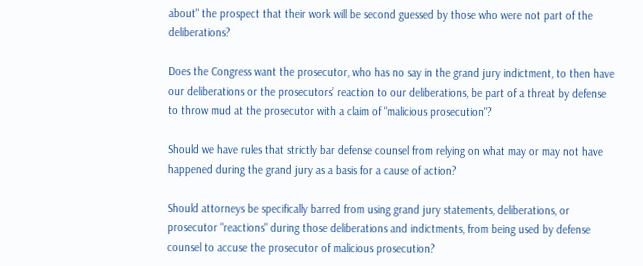about" the prospect that their work will be second guessed by those who were not part of the deliberations?

Does the Congress want the prosecutor, who has no say in the grand jury indictment, to then have our deliberations or the prosecutors’ reaction to our deliberations, be part of a threat by defense to throw mud at the prosecutor with a claim of "malicious prosecution"?

Should we have rules that strictly bar defense counsel from relying on what may or may not have happened during the grand jury as a basis for a cause of action?

Should attorneys be specifically barred from using grand jury statements, deliberations, or prosecutor "reactions" during those deliberations and indictments, from being used by defense counsel to accuse the prosecutor of malicious prosecution?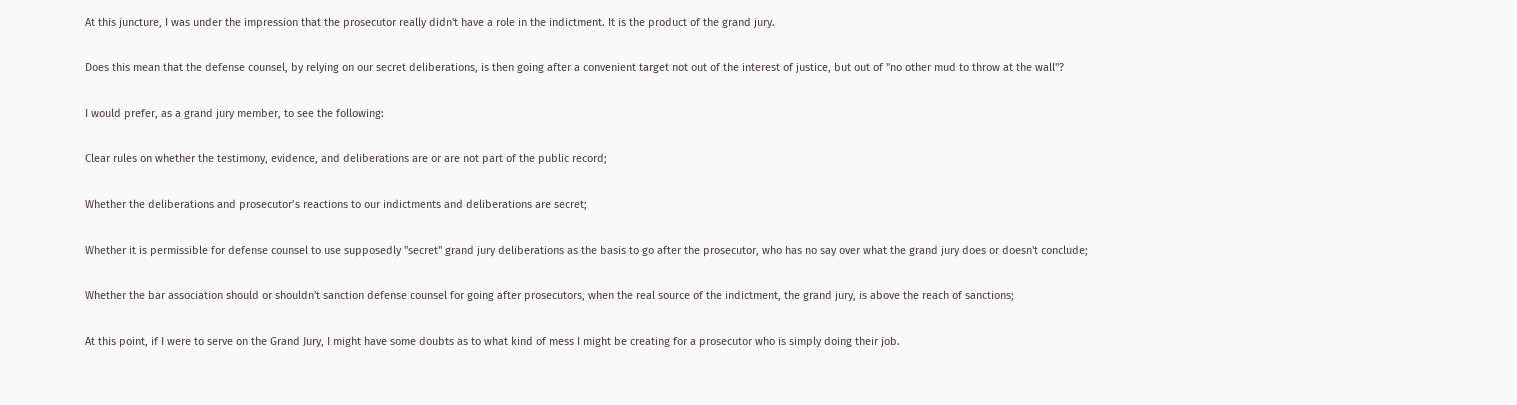At this juncture, I was under the impression that the prosecutor really didn't have a role in the indictment. It is the product of the grand jury.

Does this mean that the defense counsel, by relying on our secret deliberations, is then going after a convenient target not out of the interest of justice, but out of "no other mud to throw at the wall"?

I would prefer, as a grand jury member, to see the following:

Clear rules on whether the testimony, evidence, and deliberations are or are not part of the public record;

Whether the deliberations and prosecutor’s reactions to our indictments and deliberations are secret;

Whether it is permissible for defense counsel to use supposedly "secret" grand jury deliberations as the basis to go after the prosecutor, who has no say over what the grand jury does or doesn't conclude;

Whether the bar association should or shouldn't sanction defense counsel for going after prosecutors, when the real source of the indictment, the grand jury, is above the reach of sanctions;

At this point, if I were to serve on the Grand Jury, I might have some doubts as to what kind of mess I might be creating for a prosecutor who is simply doing their job.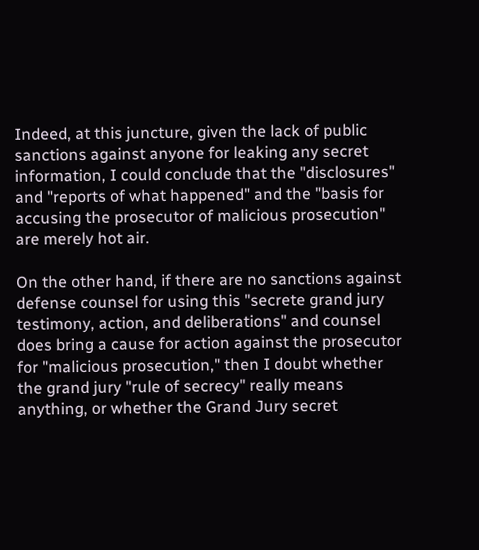Indeed, at this juncture, given the lack of public sanctions against anyone for leaking any secret information, I could conclude that the "disclosures" and "reports of what happened" and the "basis for accusing the prosecutor of malicious prosecution" are merely hot air.

On the other hand, if there are no sanctions against defense counsel for using this "secrete grand jury testimony, action, and deliberations" and counsel does bring a cause for action against the prosecutor for "malicious prosecution," then I doubt whether the grand jury "rule of secrecy" really means anything, or whether the Grand Jury secret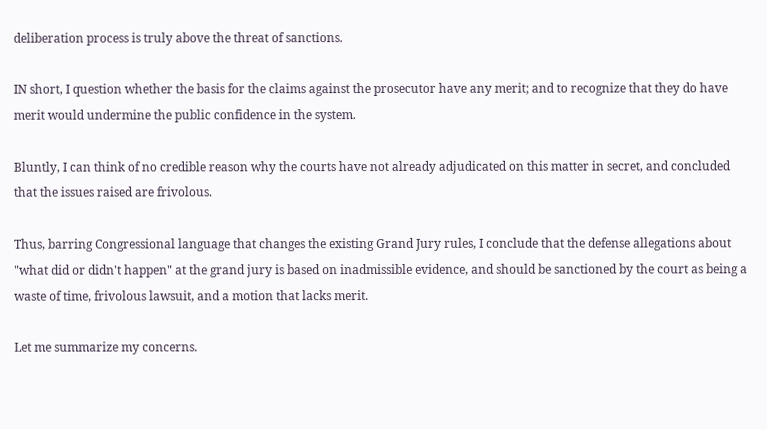deliberation process is truly above the threat of sanctions.

IN short, I question whether the basis for the claims against the prosecutor have any merit; and to recognize that they do have merit would undermine the public confidence in the system.

Bluntly, I can think of no credible reason why the courts have not already adjudicated on this matter in secret, and concluded that the issues raised are frivolous.

Thus, barring Congressional language that changes the existing Grand Jury rules, I conclude that the defense allegations about "what did or didn't happen" at the grand jury is based on inadmissible evidence, and should be sanctioned by the court as being a waste of time, frivolous lawsuit, and a motion that lacks merit.

Let me summarize my concerns.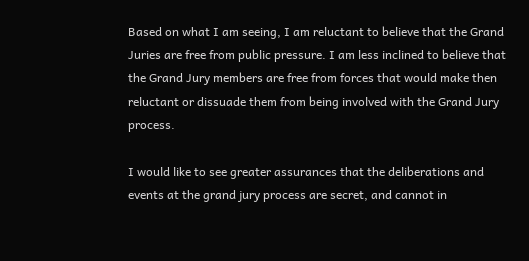Based on what I am seeing, I am reluctant to believe that the Grand Juries are free from public pressure. I am less inclined to believe that the Grand Jury members are free from forces that would make then reluctant or dissuade them from being involved with the Grand Jury process.

I would like to see greater assurances that the deliberations and events at the grand jury process are secret, and cannot in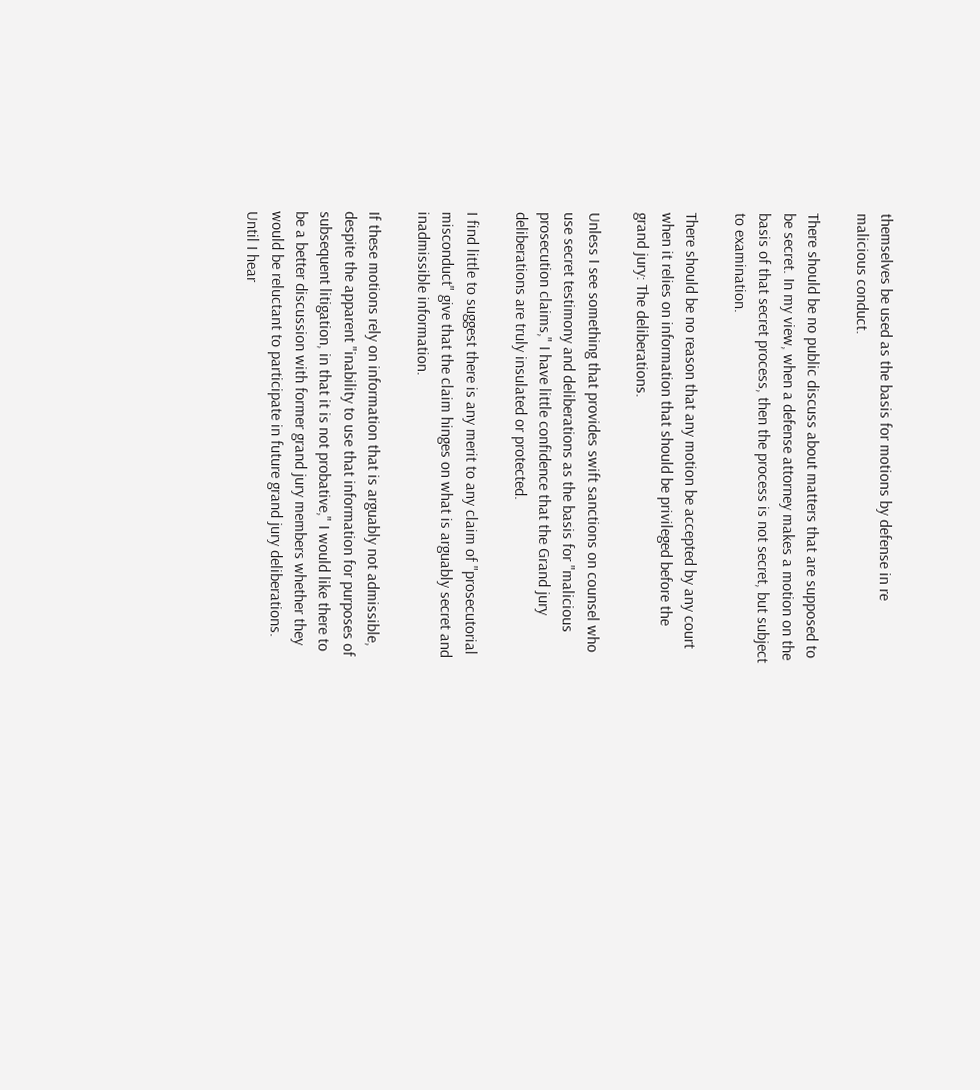themselves be used as the basis for motions by defense in re malicious conduct.

There should be no public discuss about matters that are supposed to be secret. In my view, when a defense attorney makes a motion on the basis of that secret process, then the process is not secret, but subject to examination.

There should be no reason that any motion be accepted by any court when it relies on information that should be privileged before the grand jury: The deliberations.

Unless I see something that provides swift sanctions on counsel who use secret testimony and deliberations as the basis for "malicious prosecution claims," I have little confidence that the Grand jury deliberations are truly insulated or protected.

I find little to suggest there is any merit to any claim of "prosecutorial misconduct" give that the claim hinges on what is arguably secret and inadmissible information.

If these motions rely on information that is arguably not admissible, despite the apparent "inability to use that information for purposes of subsequent litigation, in that it is not probative," I would like there to be a better discussion with former grand jury members whether they would be reluctant to participate in future grand jury deliberations. Until I hear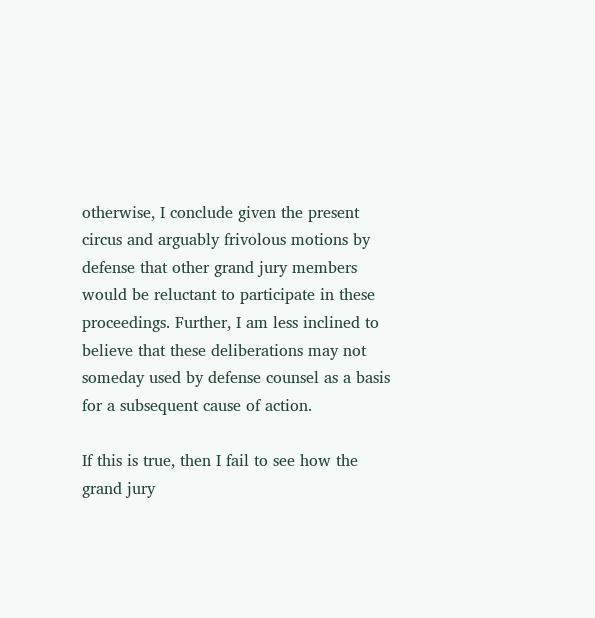otherwise, I conclude given the present circus and arguably frivolous motions by defense that other grand jury members would be reluctant to participate in these proceedings. Further, I am less inclined to believe that these deliberations may not someday used by defense counsel as a basis for a subsequent cause of action.

If this is true, then I fail to see how the grand jury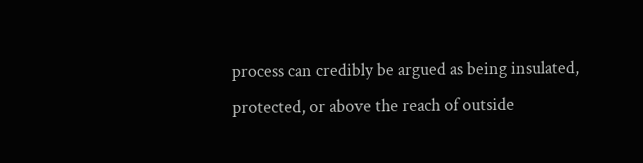process can credibly be argued as being insulated, protected, or above the reach of outside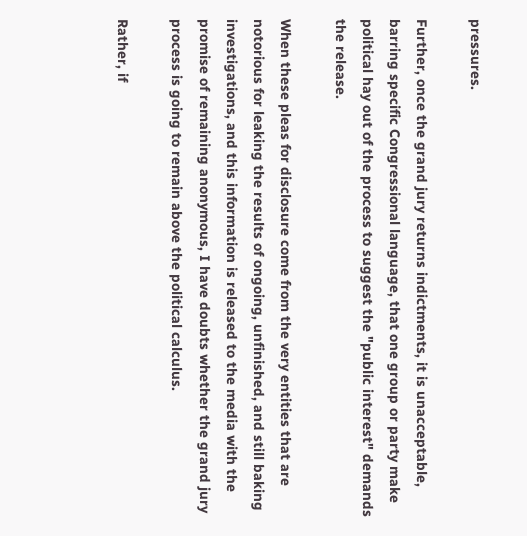pressures.

Further, once the grand jury returns indictments, it is unacceptable, barring specific Congressional language, that one group or party make political hay out of the process to suggest the "public interest" demands the release.

When these pleas for disclosure come from the very entities that are notorious for leaking the results of ongoing, unfinished, and still baking investigations, and this information is released to the media with the promise of remaining anonymous, I have doubts whether the grand jury process is going to remain above the political calculus.

Rather, if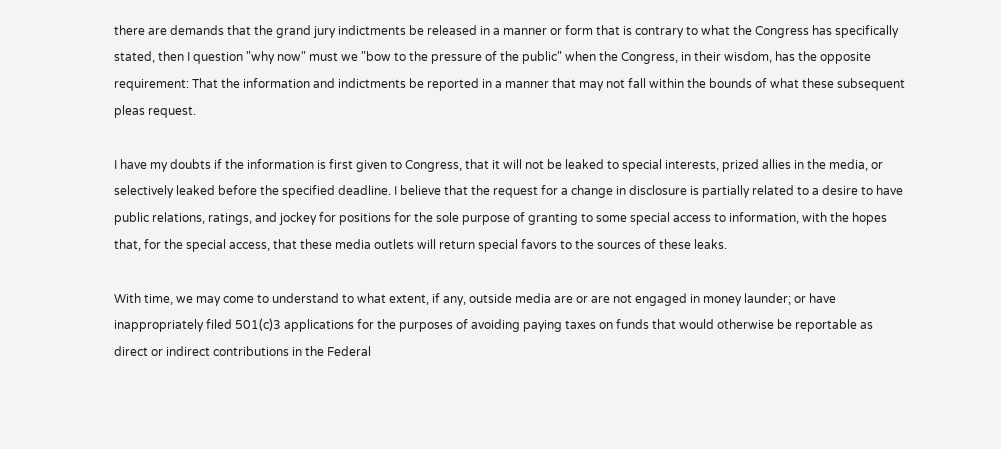there are demands that the grand jury indictments be released in a manner or form that is contrary to what the Congress has specifically stated, then I question "why now" must we "bow to the pressure of the public" when the Congress, in their wisdom, has the opposite requirement: That the information and indictments be reported in a manner that may not fall within the bounds of what these subsequent pleas request.

I have my doubts if the information is first given to Congress, that it will not be leaked to special interests, prized allies in the media, or selectively leaked before the specified deadline. I believe that the request for a change in disclosure is partially related to a desire to have public relations, ratings, and jockey for positions for the sole purpose of granting to some special access to information, with the hopes that, for the special access, that these media outlets will return special favors to the sources of these leaks.

With time, we may come to understand to what extent, if any, outside media are or are not engaged in money launder; or have inappropriately filed 501(c)3 applications for the purposes of avoiding paying taxes on funds that would otherwise be reportable as direct or indirect contributions in the Federal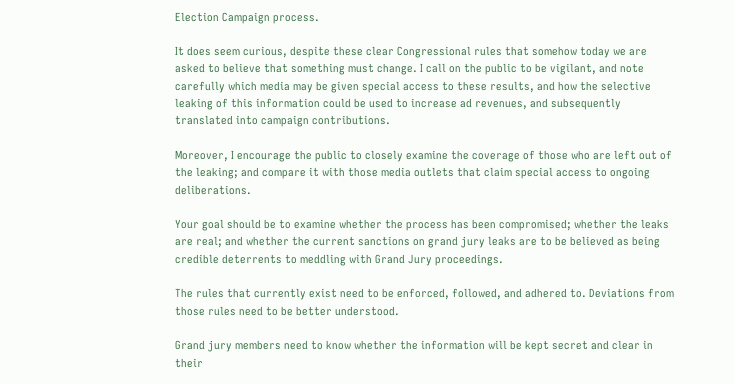Election Campaign process.

It does seem curious, despite these clear Congressional rules that somehow today we are asked to believe that something must change. I call on the public to be vigilant, and note carefully which media may be given special access to these results, and how the selective leaking of this information could be used to increase ad revenues, and subsequently translated into campaign contributions.

Moreover, I encourage the public to closely examine the coverage of those who are left out of the leaking; and compare it with those media outlets that claim special access to ongoing deliberations.

Your goal should be to examine whether the process has been compromised; whether the leaks are real; and whether the current sanctions on grand jury leaks are to be believed as being credible deterrents to meddling with Grand Jury proceedings.

The rules that currently exist need to be enforced, followed, and adhered to. Deviations from those rules need to be better understood.

Grand jury members need to know whether the information will be kept secret and clear in their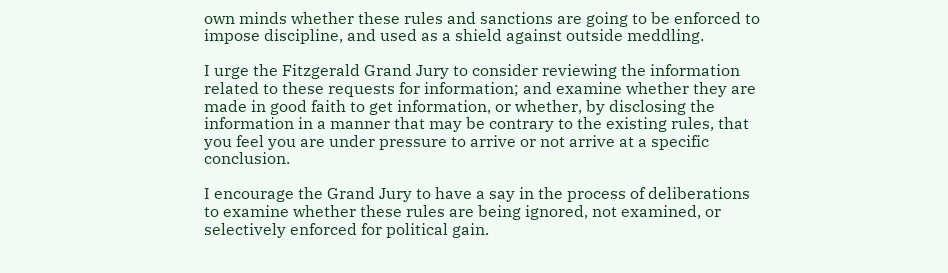own minds whether these rules and sanctions are going to be enforced to impose discipline, and used as a shield against outside meddling.

I urge the Fitzgerald Grand Jury to consider reviewing the information related to these requests for information; and examine whether they are made in good faith to get information, or whether, by disclosing the information in a manner that may be contrary to the existing rules, that you feel you are under pressure to arrive or not arrive at a specific conclusion.

I encourage the Grand Jury to have a say in the process of deliberations to examine whether these rules are being ignored, not examined, or selectively enforced for political gain.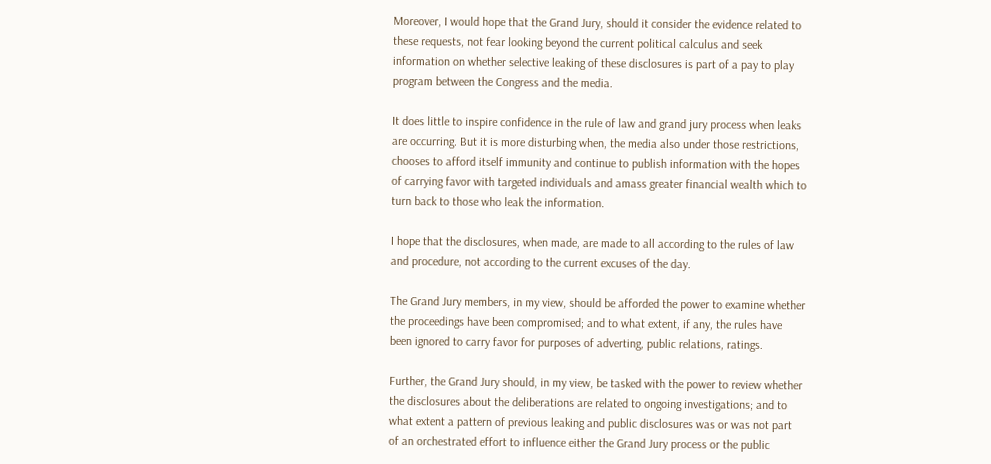Moreover, I would hope that the Grand Jury, should it consider the evidence related to these requests, not fear looking beyond the current political calculus and seek information on whether selective leaking of these disclosures is part of a pay to play program between the Congress and the media.

It does little to inspire confidence in the rule of law and grand jury process when leaks are occurring. But it is more disturbing when, the media also under those restrictions, chooses to afford itself immunity and continue to publish information with the hopes of carrying favor with targeted individuals and amass greater financial wealth which to turn back to those who leak the information.

I hope that the disclosures, when made, are made to all according to the rules of law and procedure, not according to the current excuses of the day.

The Grand Jury members, in my view, should be afforded the power to examine whether the proceedings have been compromised; and to what extent, if any, the rules have been ignored to carry favor for purposes of adverting, public relations, ratings.

Further, the Grand Jury should, in my view, be tasked with the power to review whether the disclosures about the deliberations are related to ongoing investigations; and to what extent a pattern of previous leaking and public disclosures was or was not part of an orchestrated effort to influence either the Grand Jury process or the public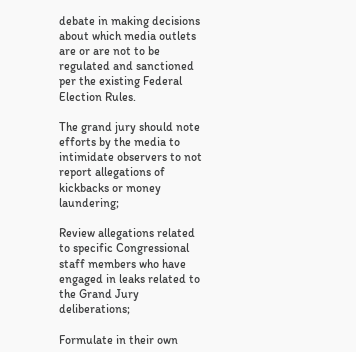debate in making decisions about which media outlets are or are not to be regulated and sanctioned per the existing Federal Election Rules.

The grand jury should note efforts by the media to intimidate observers to not report allegations of kickbacks or money laundering;

Review allegations related to specific Congressional staff members who have engaged in leaks related to the Grand Jury deliberations;

Formulate in their own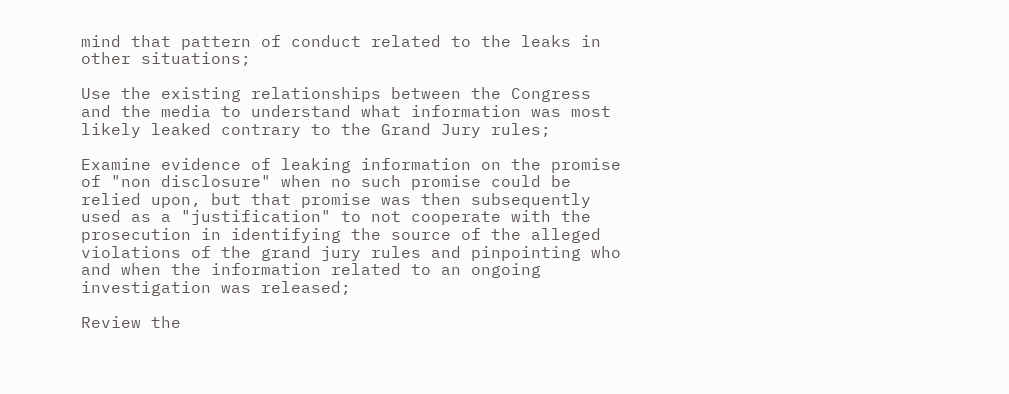mind that pattern of conduct related to the leaks in other situations;

Use the existing relationships between the Congress and the media to understand what information was most likely leaked contrary to the Grand Jury rules;

Examine evidence of leaking information on the promise of "non disclosure" when no such promise could be relied upon, but that promise was then subsequently used as a "justification" to not cooperate with the prosecution in identifying the source of the alleged violations of the grand jury rules and pinpointing who and when the information related to an ongoing investigation was released;

Review the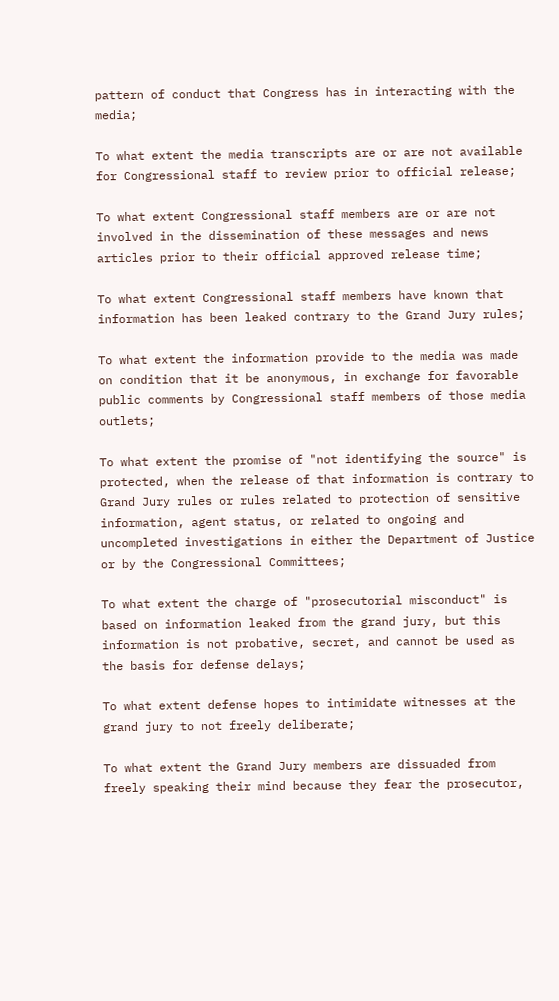pattern of conduct that Congress has in interacting with the media;

To what extent the media transcripts are or are not available for Congressional staff to review prior to official release;

To what extent Congressional staff members are or are not involved in the dissemination of these messages and news articles prior to their official approved release time;

To what extent Congressional staff members have known that information has been leaked contrary to the Grand Jury rules;

To what extent the information provide to the media was made on condition that it be anonymous, in exchange for favorable public comments by Congressional staff members of those media outlets;

To what extent the promise of "not identifying the source" is protected, when the release of that information is contrary to Grand Jury rules or rules related to protection of sensitive information, agent status, or related to ongoing and uncompleted investigations in either the Department of Justice or by the Congressional Committees;

To what extent the charge of "prosecutorial misconduct" is based on information leaked from the grand jury, but this information is not probative, secret, and cannot be used as the basis for defense delays;

To what extent defense hopes to intimidate witnesses at the grand jury to not freely deliberate;

To what extent the Grand Jury members are dissuaded from freely speaking their mind because they fear the prosecutor,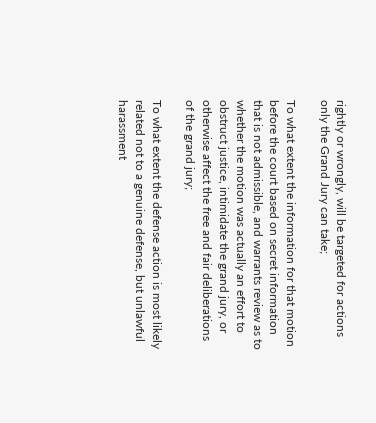rightly or wrongly, will be targeted for actions only the Grand Jury can take;

To what extent the information for that motion before the court based on secret information that is not admissible, and warrants review as to whether the motion was actually an effort to obstruct justice, intimidate the grand jury, or otherwise affect the free and fair deliberations of the grand jury;

To what extent the defense action is most likely related not to a genuine defense, but unlawful harassment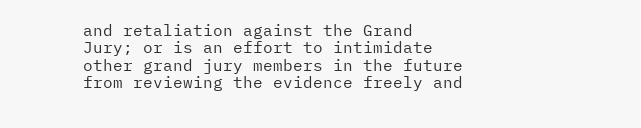and retaliation against the Grand Jury; or is an effort to intimidate other grand jury members in the future from reviewing the evidence freely and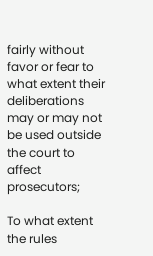fairly without favor or fear to what extent their deliberations may or may not be used outside the court to affect prosecutors;

To what extent the rules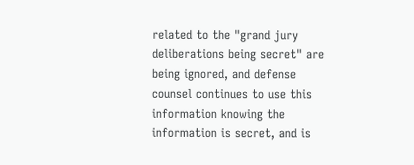related to the "grand jury deliberations being secret" are being ignored, and defense counsel continues to use this information knowing the information is secret, and is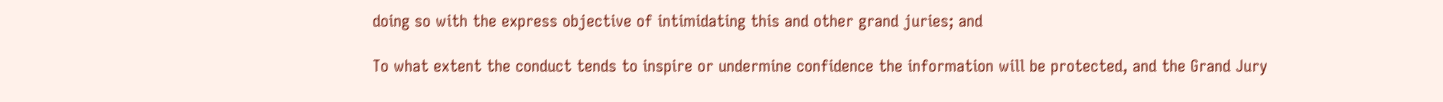doing so with the express objective of intimidating this and other grand juries; and

To what extent the conduct tends to inspire or undermine confidence the information will be protected, and the Grand Jury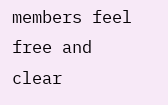members feel free and clear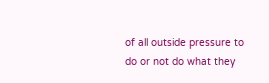of all outside pressure to do or not do what they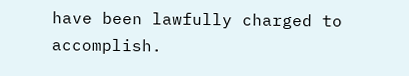have been lawfully charged to accomplish.